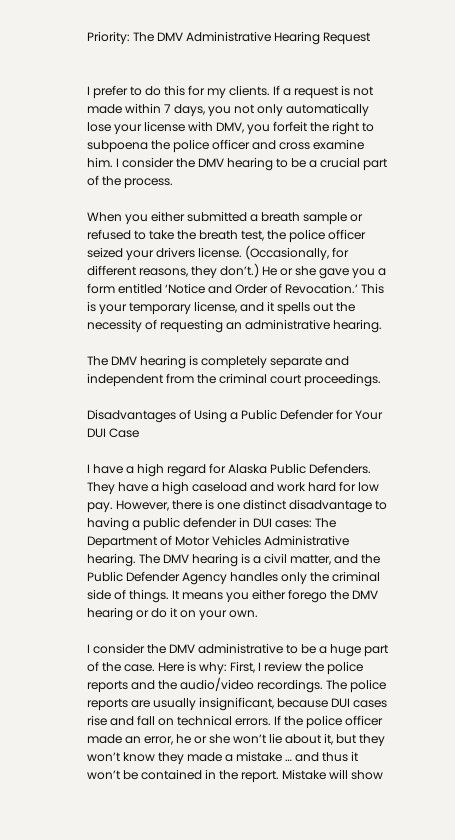Priority: The DMV Administrative Hearing Request


I prefer to do this for my clients. If a request is not made within 7 days, you not only automatically lose your license with DMV, you forfeit the right to subpoena the police officer and cross examine him. I consider the DMV hearing to be a crucial part of the process.

When you either submitted a breath sample or refused to take the breath test, the police officer seized your drivers license. (Occasionally, for different reasons, they don’t.) He or she gave you a form entitled ‘Notice and Order of Revocation.’ This is your temporary license, and it spells out the necessity of requesting an administrative hearing.

The DMV hearing is completely separate and independent from the criminal court proceedings.

Disadvantages of Using a Public Defender for Your DUI Case

I have a high regard for Alaska Public Defenders. They have a high caseload and work hard for low pay. However, there is one distinct disadvantage to having a public defender in DUI cases: The Department of Motor Vehicles Administrative hearing. The DMV hearing is a civil matter, and the Public Defender Agency handles only the criminal side of things. It means you either forego the DMV hearing or do it on your own.

I consider the DMV administrative to be a huge part of the case. Here is why: First, I review the police reports and the audio/video recordings. The police reports are usually insignificant, because DUI cases rise and fall on technical errors. If the police officer made an error, he or she won’t lie about it, but they won’t know they made a mistake … and thus it won’t be contained in the report. Mistake will show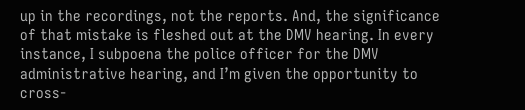up in the recordings, not the reports. And, the significance of that mistake is fleshed out at the DMV hearing. In every instance, I subpoena the police officer for the DMV administrative hearing, and I’m given the opportunity to cross-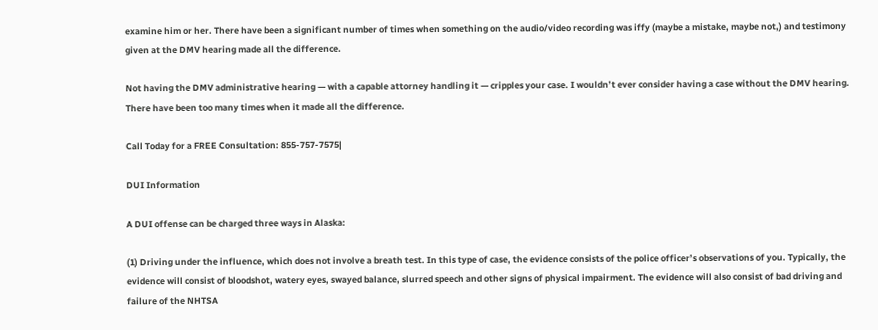examine him or her. There have been a significant number of times when something on the audio/video recording was iffy (maybe a mistake, maybe not,) and testimony given at the DMV hearing made all the difference.

Not having the DMV administrative hearing — with a capable attorney handling it — cripples your case. I wouldn’t ever consider having a case without the DMV hearing. There have been too many times when it made all the difference.

Call Today for a FREE Consultation: 855-757-7575|

DUI Information

A DUI offense can be charged three ways in Alaska:

(1) Driving under the influence, which does not involve a breath test. In this type of case, the evidence consists of the police officer’s observations of you. Typically, the evidence will consist of bloodshot, watery eyes, swayed balance, slurred speech and other signs of physical impairment. The evidence will also consist of bad driving and failure of the NHTSA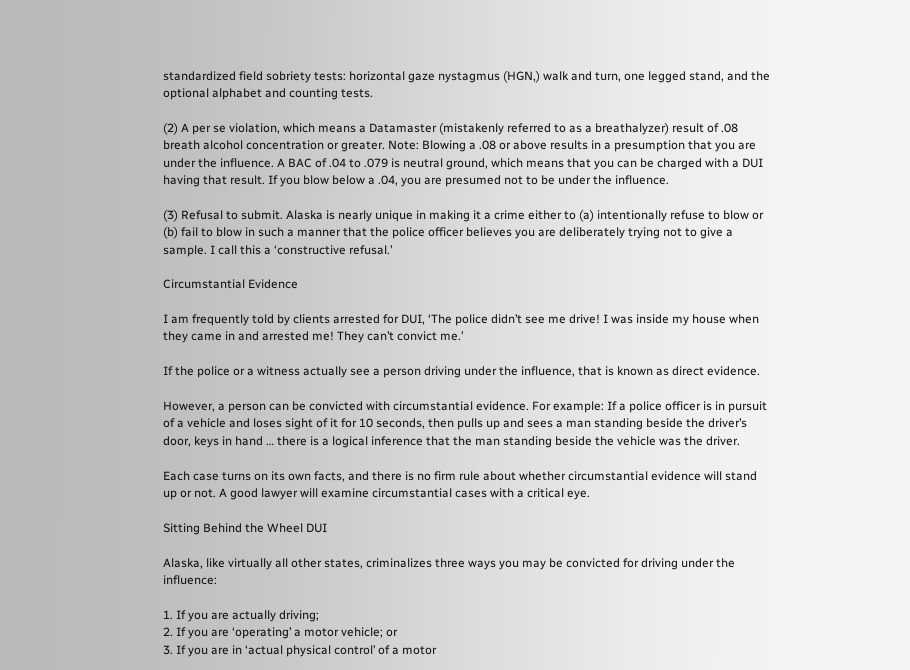standardized field sobriety tests: horizontal gaze nystagmus (HGN,) walk and turn, one legged stand, and the optional alphabet and counting tests.

(2) A per se violation, which means a Datamaster (mistakenly referred to as a breathalyzer) result of .08 breath alcohol concentration or greater. Note: Blowing a .08 or above results in a presumption that you are under the influence. A BAC of .04 to .079 is neutral ground, which means that you can be charged with a DUI having that result. If you blow below a .04, you are presumed not to be under the influence.

(3) Refusal to submit. Alaska is nearly unique in making it a crime either to (a) intentionally refuse to blow or (b) fail to blow in such a manner that the police officer believes you are deliberately trying not to give a sample. I call this a ‘constructive refusal.’

Circumstantial Evidence

I am frequently told by clients arrested for DUI, ‘The police didn’t see me drive! I was inside my house when they came in and arrested me! They can’t convict me.’

If the police or a witness actually see a person driving under the influence, that is known as direct evidence.

However, a person can be convicted with circumstantial evidence. For example: If a police officer is in pursuit of a vehicle and loses sight of it for 10 seconds, then pulls up and sees a man standing beside the driver’s door, keys in hand … there is a logical inference that the man standing beside the vehicle was the driver.

Each case turns on its own facts, and there is no firm rule about whether circumstantial evidence will stand up or not. A good lawyer will examine circumstantial cases with a critical eye.

Sitting Behind the Wheel DUI

Alaska, like virtually all other states, criminalizes three ways you may be convicted for driving under the influence:

1. If you are actually driving;
2. If you are ‘operating’ a motor vehicle; or
3. If you are in ‘actual physical control’ of a motor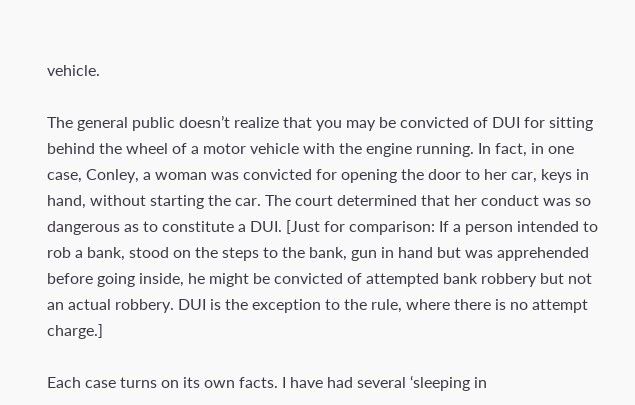vehicle.

The general public doesn’t realize that you may be convicted of DUI for sitting behind the wheel of a motor vehicle with the engine running. In fact, in one case, Conley, a woman was convicted for opening the door to her car, keys in hand, without starting the car. The court determined that her conduct was so dangerous as to constitute a DUI. [Just for comparison: If a person intended to rob a bank, stood on the steps to the bank, gun in hand but was apprehended before going inside, he might be convicted of attempted bank robbery but not an actual robbery. DUI is the exception to the rule, where there is no attempt charge.]

Each case turns on its own facts. I have had several ‘sleeping in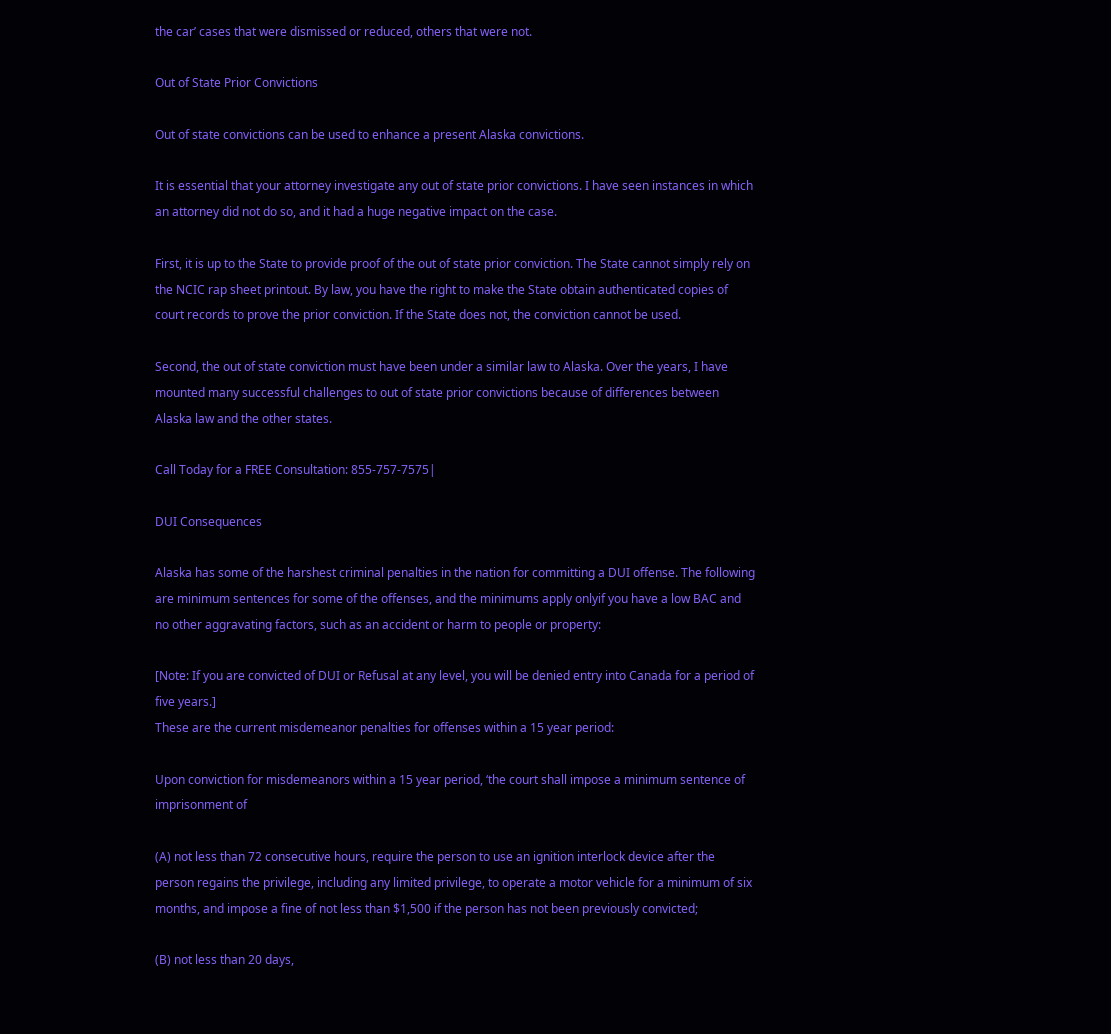the car’ cases that were dismissed or reduced, others that were not.

Out of State Prior Convictions

Out of state convictions can be used to enhance a present Alaska convictions.

It is essential that your attorney investigate any out of state prior convictions. I have seen instances in which an attorney did not do so, and it had a huge negative impact on the case.

First, it is up to the State to provide proof of the out of state prior conviction. The State cannot simply rely on the NCIC rap sheet printout. By law, you have the right to make the State obtain authenticated copies of court records to prove the prior conviction. If the State does not, the conviction cannot be used.

Second, the out of state conviction must have been under a similar law to Alaska. Over the years, I have mounted many successful challenges to out of state prior convictions because of differences between Alaska law and the other states.

Call Today for a FREE Consultation: 855-757-7575|

DUI Consequences

Alaska has some of the harshest criminal penalties in the nation for committing a DUI offense. The following are minimum sentences for some of the offenses, and the minimums apply onlyif you have a low BAC and no other aggravating factors, such as an accident or harm to people or property:

[Note: If you are convicted of DUI or Refusal at any level, you will be denied entry into Canada for a period of five years.]
These are the current misdemeanor penalties for offenses within a 15 year period:

Upon conviction for misdemeanors within a 15 year period, ‘the court shall impose a minimum sentence of imprisonment of

(A) not less than 72 consecutive hours, require the person to use an ignition interlock device after the person regains the privilege, including any limited privilege, to operate a motor vehicle for a minimum of six months, and impose a fine of not less than $1,500 if the person has not been previously convicted;

(B) not less than 20 days,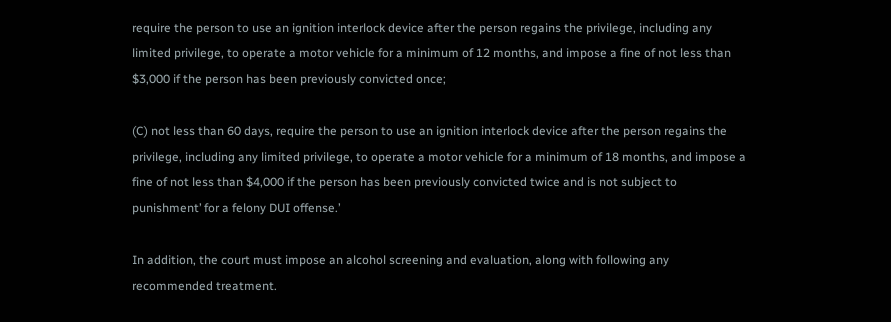require the person to use an ignition interlock device after the person regains the privilege, including any limited privilege, to operate a motor vehicle for a minimum of 12 months, and impose a fine of not less than $3,000 if the person has been previously convicted once;

(C) not less than 60 days, require the person to use an ignition interlock device after the person regains the privilege, including any limited privilege, to operate a motor vehicle for a minimum of 18 months, and impose a fine of not less than $4,000 if the person has been previously convicted twice and is not subject to punishment’ for a felony DUI offense.’

In addition, the court must impose an alcohol screening and evaluation, along with following any recommended treatment.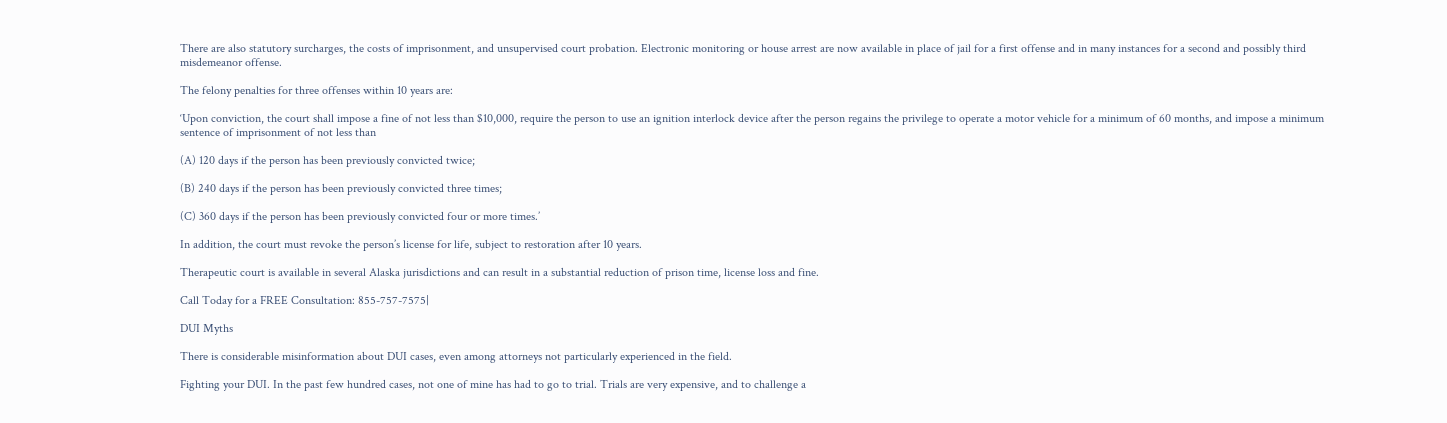There are also statutory surcharges, the costs of imprisonment, and unsupervised court probation. Electronic monitoring or house arrest are now available in place of jail for a first offense and in many instances for a second and possibly third misdemeanor offense.

The felony penalties for three offenses within 10 years are:

‘Upon conviction, the court shall impose a fine of not less than $10,000, require the person to use an ignition interlock device after the person regains the privilege to operate a motor vehicle for a minimum of 60 months, and impose a minimum sentence of imprisonment of not less than

(A) 120 days if the person has been previously convicted twice;

(B) 240 days if the person has been previously convicted three times;

(C) 360 days if the person has been previously convicted four or more times.’

In addition, the court must revoke the person’s license for life, subject to restoration after 10 years.

Therapeutic court is available in several Alaska jurisdictions and can result in a substantial reduction of prison time, license loss and fine.

Call Today for a FREE Consultation: 855-757-7575|

DUI Myths

There is considerable misinformation about DUI cases, even among attorneys not particularly experienced in the field.

Fighting your DUI. In the past few hundred cases, not one of mine has had to go to trial. Trials are very expensive, and to challenge a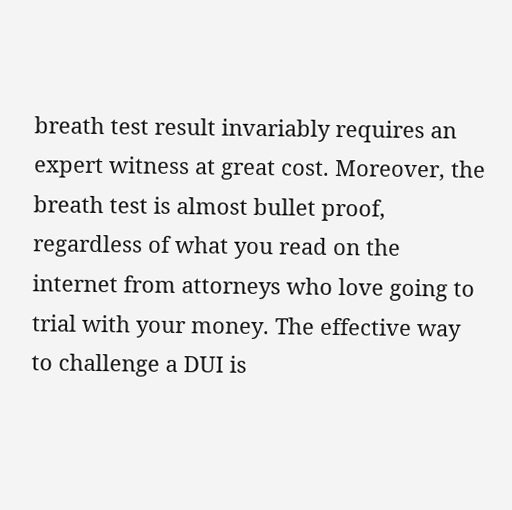breath test result invariably requires an expert witness at great cost. Moreover, the breath test is almost bullet proof, regardless of what you read on the internet from attorneys who love going to trial with your money. The effective way to challenge a DUI is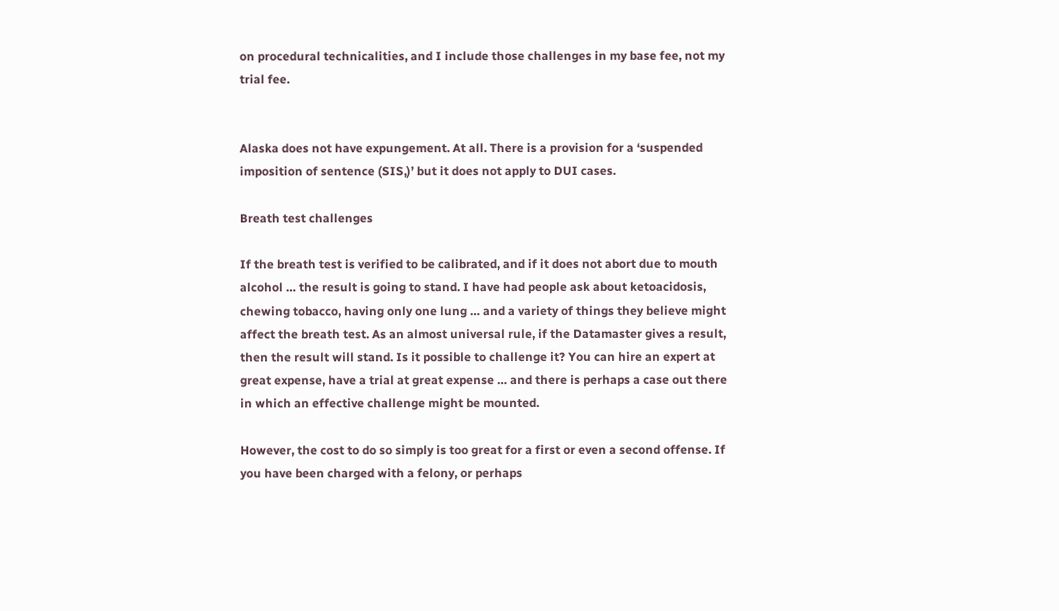on procedural technicalities, and I include those challenges in my base fee, not my trial fee.


Alaska does not have expungement. At all. There is a provision for a ‘suspended imposition of sentence (SIS,)’ but it does not apply to DUI cases.

Breath test challenges

If the breath test is verified to be calibrated, and if it does not abort due to mouth alcohol … the result is going to stand. I have had people ask about ketoacidosis, chewing tobacco, having only one lung … and a variety of things they believe might affect the breath test. As an almost universal rule, if the Datamaster gives a result, then the result will stand. Is it possible to challenge it? You can hire an expert at great expense, have a trial at great expense … and there is perhaps a case out there in which an effective challenge might be mounted.

However, the cost to do so simply is too great for a first or even a second offense. If you have been charged with a felony, or perhaps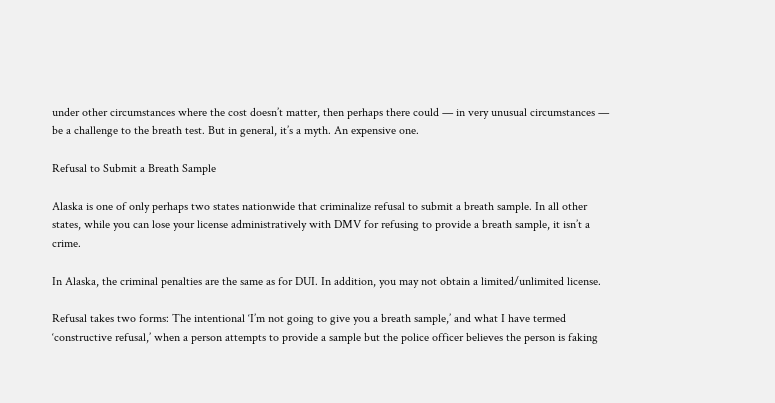under other circumstances where the cost doesn’t matter, then perhaps there could — in very unusual circumstances — be a challenge to the breath test. But in general, it’s a myth. An expensive one.

Refusal to Submit a Breath Sample

Alaska is one of only perhaps two states nationwide that criminalize refusal to submit a breath sample. In all other states, while you can lose your license administratively with DMV for refusing to provide a breath sample, it isn’t a crime.

In Alaska, the criminal penalties are the same as for DUI. In addition, you may not obtain a limited/unlimited license.

Refusal takes two forms: The intentional ‘I’m not going to give you a breath sample,’ and what I have termed ‘constructive refusal,’ when a person attempts to provide a sample but the police officer believes the person is faking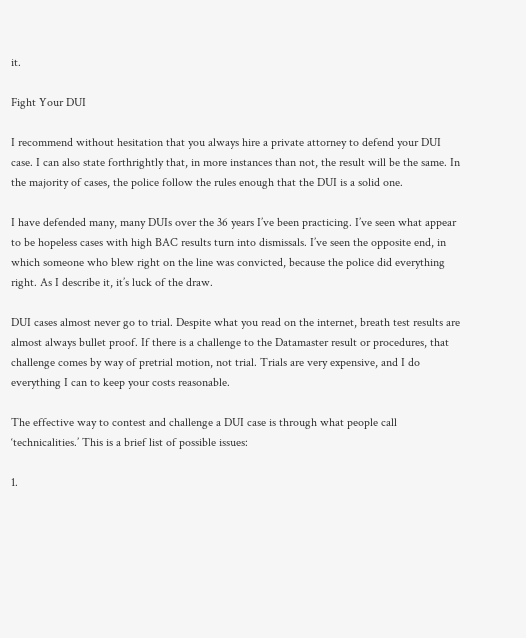it.

Fight Your DUI

I recommend without hesitation that you always hire a private attorney to defend your DUI case. I can also state forthrightly that, in more instances than not, the result will be the same. In the majority of cases, the police follow the rules enough that the DUI is a solid one.

I have defended many, many DUIs over the 36 years I’ve been practicing. I’ve seen what appear to be hopeless cases with high BAC results turn into dismissals. I’ve seen the opposite end, in which someone who blew right on the line was convicted, because the police did everything right. As I describe it, it’s luck of the draw.

DUI cases almost never go to trial. Despite what you read on the internet, breath test results are almost always bullet proof. If there is a challenge to the Datamaster result or procedures, that challenge comes by way of pretrial motion, not trial. Trials are very expensive, and I do everything I can to keep your costs reasonable.

The effective way to contest and challenge a DUI case is through what people call ‘technicalities.’ This is a brief list of possible issues:

1.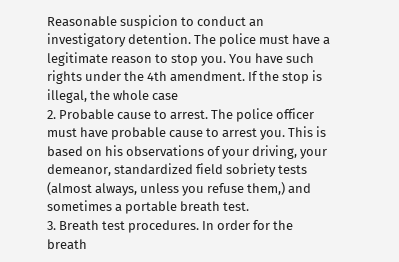Reasonable suspicion to conduct an investigatory detention. The police must have a legitimate reason to stop you. You have such rights under the 4th amendment. If the stop is illegal, the whole case
2. Probable cause to arrest. The police officer must have probable cause to arrest you. This is based on his observations of your driving, your demeanor, standardized field sobriety tests (almost always, unless you refuse them,) and sometimes a portable breath test.
3. Breath test procedures. In order for the breath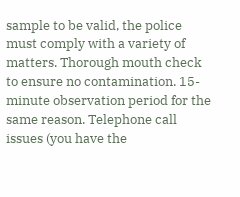sample to be valid, the police must comply with a variety of matters. Thorough mouth check to ensure no contamination. 15-minute observation period for the same reason. Telephone call issues (you have the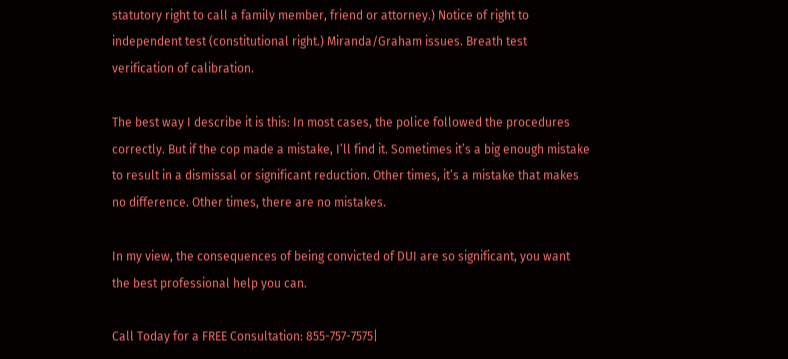statutory right to call a family member, friend or attorney.) Notice of right to independent test (constitutional right.) Miranda/Graham issues. Breath test verification of calibration.

The best way I describe it is this: In most cases, the police followed the procedures correctly. But if the cop made a mistake, I’ll find it. Sometimes it’s a big enough mistake to result in a dismissal or significant reduction. Other times, it’s a mistake that makes no difference. Other times, there are no mistakes.

In my view, the consequences of being convicted of DUI are so significant, you want the best professional help you can.

Call Today for a FREE Consultation: 855-757-7575|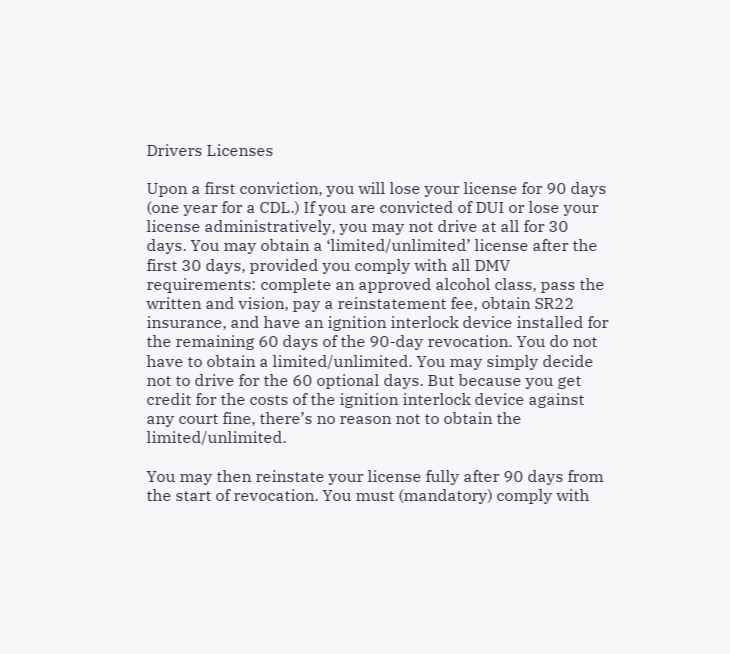Drivers Licenses

Upon a first conviction, you will lose your license for 90 days (one year for a CDL.) If you are convicted of DUI or lose your license administratively, you may not drive at all for 30 days. You may obtain a ‘limited/unlimited’ license after the first 30 days, provided you comply with all DMV requirements: complete an approved alcohol class, pass the written and vision, pay a reinstatement fee, obtain SR22 insurance, and have an ignition interlock device installed for the remaining 60 days of the 90-day revocation. You do not have to obtain a limited/unlimited. You may simply decide not to drive for the 60 optional days. But because you get credit for the costs of the ignition interlock device against any court fine, there’s no reason not to obtain the limited/unlimited.

You may then reinstate your license fully after 90 days from the start of revocation. You must (mandatory) comply with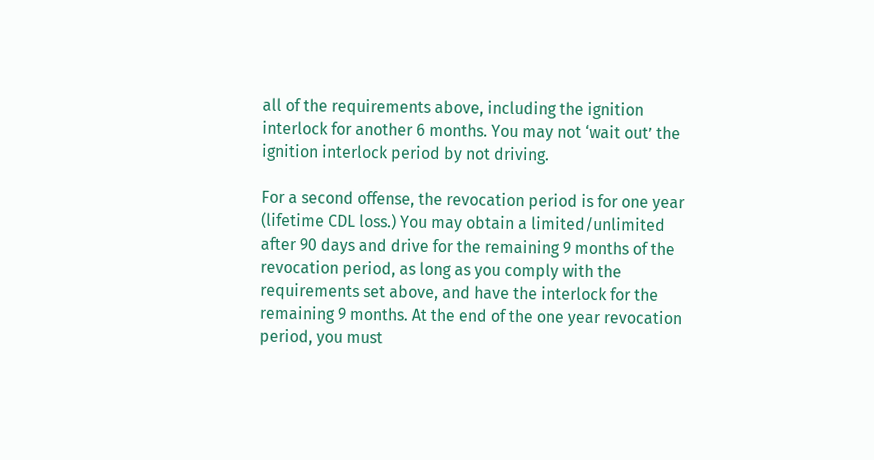all of the requirements above, including the ignition interlock for another 6 months. You may not ‘wait out’ the ignition interlock period by not driving.

For a second offense, the revocation period is for one year (lifetime CDL loss.) You may obtain a limited/unlimited after 90 days and drive for the remaining 9 months of the revocation period, as long as you comply with the requirements set above, and have the interlock for the remaining 9 months. At the end of the one year revocation period, you must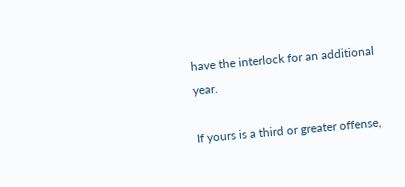have the interlock for an additional year.

If yours is a third or greater offense,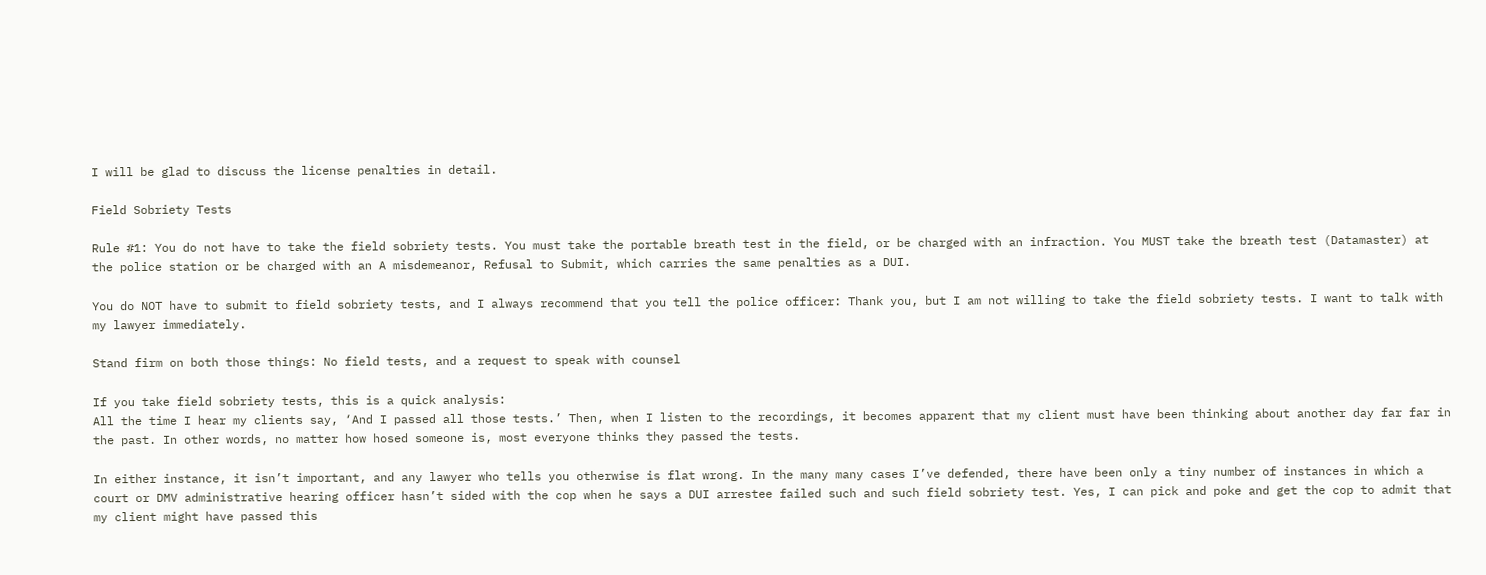I will be glad to discuss the license penalties in detail.

Field Sobriety Tests

Rule #1: You do not have to take the field sobriety tests. You must take the portable breath test in the field, or be charged with an infraction. You MUST take the breath test (Datamaster) at the police station or be charged with an A misdemeanor, Refusal to Submit, which carries the same penalties as a DUI.

You do NOT have to submit to field sobriety tests, and I always recommend that you tell the police officer: Thank you, but I am not willing to take the field sobriety tests. I want to talk with my lawyer immediately.

Stand firm on both those things: No field tests, and a request to speak with counsel

If you take field sobriety tests, this is a quick analysis:
All the time I hear my clients say, ‘And I passed all those tests.’ Then, when I listen to the recordings, it becomes apparent that my client must have been thinking about another day far far in the past. In other words, no matter how hosed someone is, most everyone thinks they passed the tests.

In either instance, it isn’t important, and any lawyer who tells you otherwise is flat wrong. In the many many cases I’ve defended, there have been only a tiny number of instances in which a court or DMV administrative hearing officer hasn’t sided with the cop when he says a DUI arrestee failed such and such field sobriety test. Yes, I can pick and poke and get the cop to admit that my client might have passed this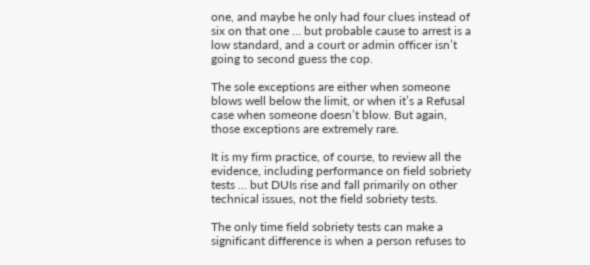one, and maybe he only had four clues instead of six on that one … but probable cause to arrest is a low standard, and a court or admin officer isn’t going to second guess the cop.

The sole exceptions are either when someone blows well below the limit, or when it’s a Refusal case when someone doesn’t blow. But again, those exceptions are extremely rare.

It is my firm practice, of course, to review all the evidence, including performance on field sobriety tests … but DUIs rise and fall primarily on other technical issues, not the field sobriety tests.

The only time field sobriety tests can make a significant difference is when a person refuses to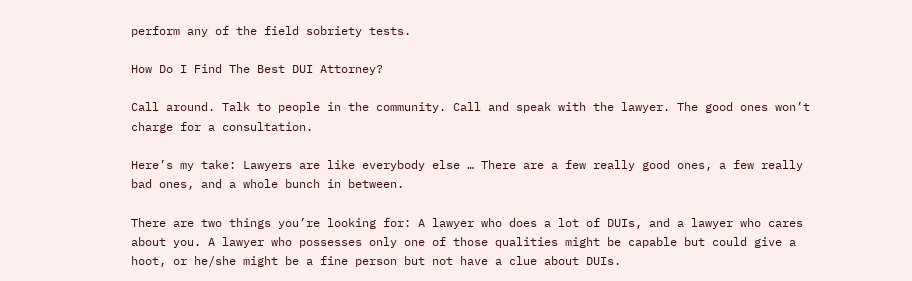perform any of the field sobriety tests.

How Do I Find The Best DUI Attorney?

Call around. Talk to people in the community. Call and speak with the lawyer. The good ones won’t charge for a consultation.

Here’s my take: Lawyers are like everybody else … There are a few really good ones, a few really bad ones, and a whole bunch in between.

There are two things you’re looking for: A lawyer who does a lot of DUIs, and a lawyer who cares about you. A lawyer who possesses only one of those qualities might be capable but could give a hoot, or he/she might be a fine person but not have a clue about DUIs.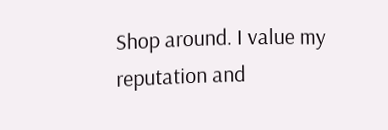Shop around. I value my reputation and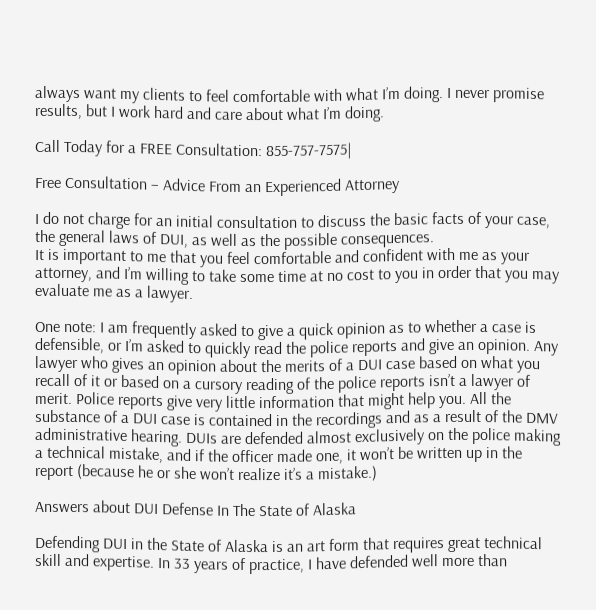always want my clients to feel comfortable with what I’m doing. I never promise results, but I work hard and care about what I’m doing.

Call Today for a FREE Consultation: 855-757-7575|

Free Consultation – Advice From an Experienced Attorney

I do not charge for an initial consultation to discuss the basic facts of your case, the general laws of DUI, as well as the possible consequences.
It is important to me that you feel comfortable and confident with me as your attorney, and I’m willing to take some time at no cost to you in order that you may evaluate me as a lawyer.

One note: I am frequently asked to give a quick opinion as to whether a case is defensible, or I’m asked to quickly read the police reports and give an opinion. Any lawyer who gives an opinion about the merits of a DUI case based on what you recall of it or based on a cursory reading of the police reports isn’t a lawyer of merit. Police reports give very little information that might help you. All the substance of a DUI case is contained in the recordings and as a result of the DMV administrative hearing. DUIs are defended almost exclusively on the police making a technical mistake, and if the officer made one, it won’t be written up in the report (because he or she won’t realize it’s a mistake.)

Answers about DUI Defense In The State of Alaska

Defending DUI in the State of Alaska is an art form that requires great technical skill and expertise. In 33 years of practice, I have defended well more than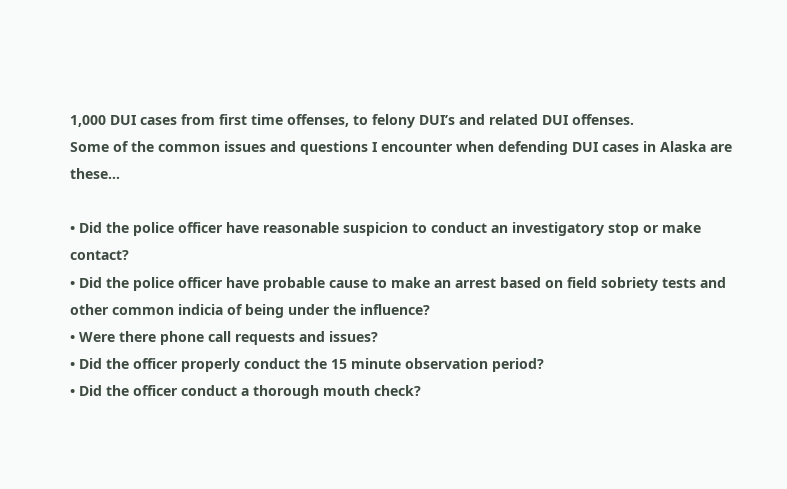1,000 DUI cases from first time offenses, to felony DUI’s and related DUI offenses.
Some of the common issues and questions I encounter when defending DUI cases in Alaska are these…

• Did the police officer have reasonable suspicion to conduct an investigatory stop or make contact?
• Did the police officer have probable cause to make an arrest based on field sobriety tests and other common indicia of being under the influence?
• Were there phone call requests and issues?
• Did the officer properly conduct the 15 minute observation period?
• Did the officer conduct a thorough mouth check?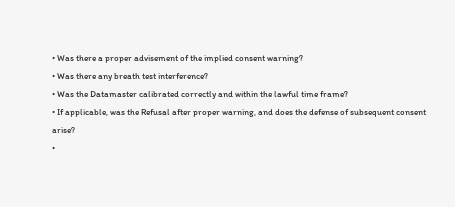• Was there a proper advisement of the implied consent warning?
• Was there any breath test interference?
• Was the Datamaster calibrated correctly and within the lawful time frame?
• If applicable, was the Refusal after proper warning, and does the defense of subsequent consent arise?
•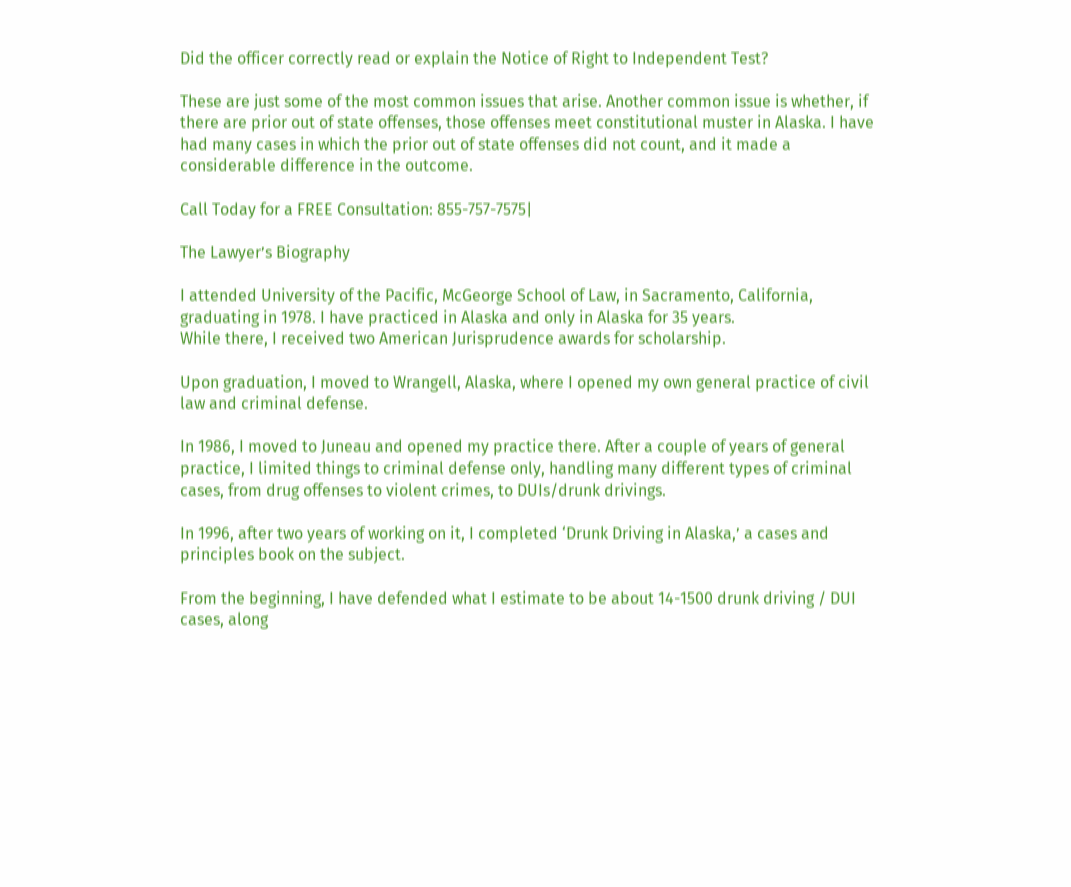Did the officer correctly read or explain the Notice of Right to Independent Test?

These are just some of the most common issues that arise. Another common issue is whether, if there are prior out of state offenses, those offenses meet constitutional muster in Alaska. I have had many cases in which the prior out of state offenses did not count, and it made a considerable difference in the outcome.

Call Today for a FREE Consultation: 855-757-7575|

The Lawyer’s Biography

I attended University of the Pacific, McGeorge School of Law, in Sacramento, California, graduating in 1978. I have practiced in Alaska and only in Alaska for 35 years.
While there, I received two American Jurisprudence awards for scholarship.

Upon graduation, I moved to Wrangell, Alaska, where I opened my own general practice of civil law and criminal defense.

In 1986, I moved to Juneau and opened my practice there. After a couple of years of general practice, I limited things to criminal defense only, handling many different types of criminal cases, from drug offenses to violent crimes, to DUIs/drunk drivings.

In 1996, after two years of working on it, I completed ‘Drunk Driving in Alaska,’ a cases and principles book on the subject.

From the beginning, I have defended what I estimate to be about 14-1500 drunk driving / DUI cases, along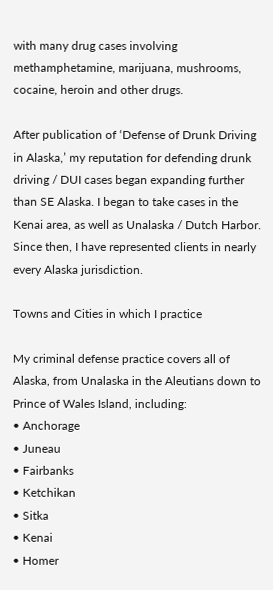with many drug cases involving methamphetamine, marijuana, mushrooms, cocaine, heroin and other drugs.

After publication of ‘Defense of Drunk Driving in Alaska,’ my reputation for defending drunk driving / DUI cases began expanding further than SE Alaska. I began to take cases in the Kenai area, as well as Unalaska / Dutch Harbor. Since then, I have represented clients in nearly every Alaska jurisdiction.

Towns and Cities in which I practice

My criminal defense practice covers all of Alaska, from Unalaska in the Aleutians down to Prince of Wales Island, including:
• Anchorage
• Juneau
• Fairbanks
• Ketchikan
• Sitka
• Kenai
• Homer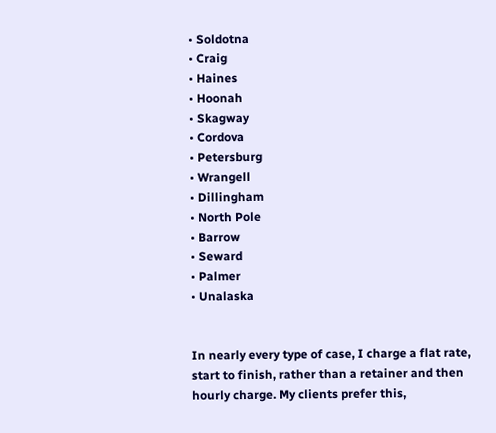• Soldotna
• Craig
• Haines
• Hoonah
• Skagway
• Cordova
• Petersburg
• Wrangell
• Dillingham
• North Pole
• Barrow
• Seward
• Palmer
• Unalaska


In nearly every type of case, I charge a flat rate, start to finish, rather than a retainer and then hourly charge. My clients prefer this,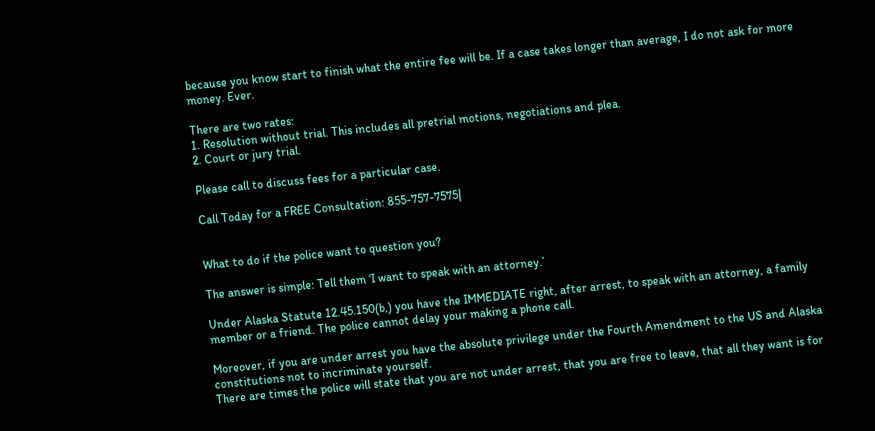because you know start to finish what the entire fee will be. If a case takes longer than average, I do not ask for more money. Ever.

There are two rates:
1. Resolution without trial. This includes all pretrial motions, negotiations and plea.
2. Court or jury trial.

Please call to discuss fees for a particular case.

Call Today for a FREE Consultation: 855-757-7575|


What to do if the police want to question you?

The answer is simple: Tell them ‘I want to speak with an attorney.’

Under Alaska Statute 12.45.150(b,) you have the IMMEDIATE right, after arrest, to speak with an attorney, a family member or a friend. The police cannot delay your making a phone call.

Moreover, if you are under arrest you have the absolute privilege under the Fourth Amendment to the US and Alaska constitutions not to incriminate yourself.
There are times the police will state that you are not under arrest, that you are free to leave, that all they want is for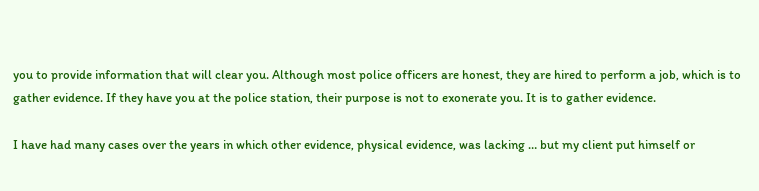you to provide information that will clear you. Although most police officers are honest, they are hired to perform a job, which is to gather evidence. If they have you at the police station, their purpose is not to exonerate you. It is to gather evidence.

I have had many cases over the years in which other evidence, physical evidence, was lacking … but my client put himself or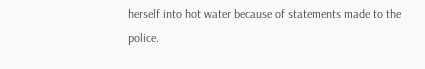herself into hot water because of statements made to the police.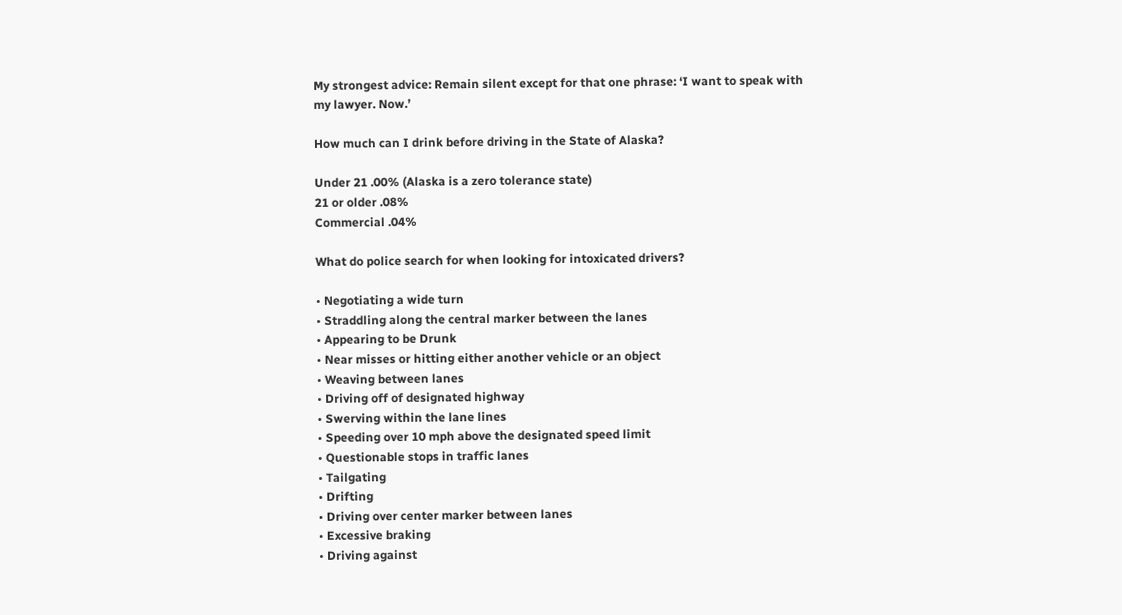My strongest advice: Remain silent except for that one phrase: ‘I want to speak with my lawyer. Now.’

How much can I drink before driving in the State of Alaska?

Under 21 .00% (Alaska is a zero tolerance state)
21 or older .08%
Commercial .04%

What do police search for when looking for intoxicated drivers?

• Negotiating a wide turn
• Straddling along the central marker between the lanes
• Appearing to be Drunk
• Near misses or hitting either another vehicle or an object
• Weaving between lanes
• Driving off of designated highway
• Swerving within the lane lines
• Speeding over 10 mph above the designated speed limit
• Questionable stops in traffic lanes
• Tailgating
• Drifting
• Driving over center marker between lanes
• Excessive braking
• Driving against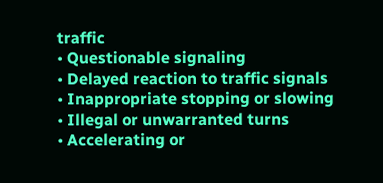traffic
• Questionable signaling
• Delayed reaction to traffic signals
• Inappropriate stopping or slowing
• Illegal or unwarranted turns
• Accelerating or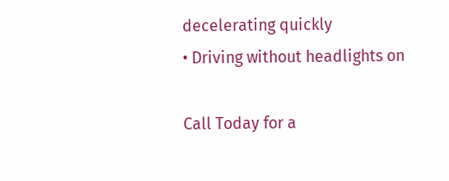decelerating quickly
• Driving without headlights on

Call Today for a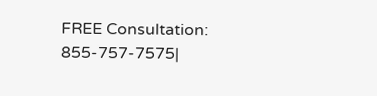FREE Consultation: 855-757-7575|